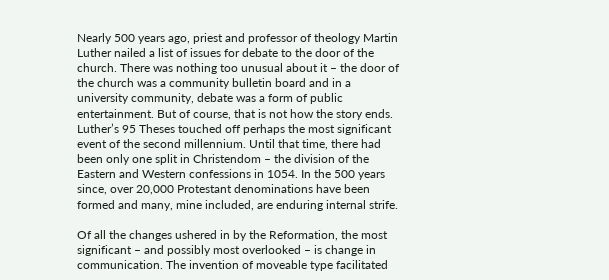Nearly 500 years ago, priest and professor of theology Martin Luther nailed a list of issues for debate to the door of the church. There was nothing too unusual about it – the door of the church was a community bulletin board and in a university community, debate was a form of public entertainment. But of course, that is not how the story ends. Luther’s 95 Theses touched off perhaps the most significant event of the second millennium. Until that time, there had been only one split in Christendom – the division of the Eastern and Western confessions in 1054. In the 500 years since, over 20,000 Protestant denominations have been formed and many, mine included, are enduring internal strife.

Of all the changes ushered in by the Reformation, the most significant – and possibly most overlooked – is change in communication. The invention of moveable type facilitated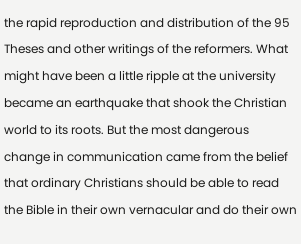the rapid reproduction and distribution of the 95 Theses and other writings of the reformers. What might have been a little ripple at the university became an earthquake that shook the Christian world to its roots. But the most dangerous change in communication came from the belief that ordinary Christians should be able to read the Bible in their own vernacular and do their own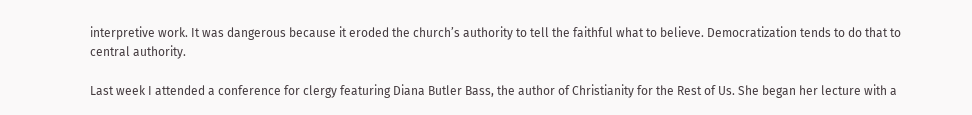interpretive work. It was dangerous because it eroded the church’s authority to tell the faithful what to believe. Democratization tends to do that to central authority.

Last week I attended a conference for clergy featuring Diana Butler Bass, the author of Christianity for the Rest of Us. She began her lecture with a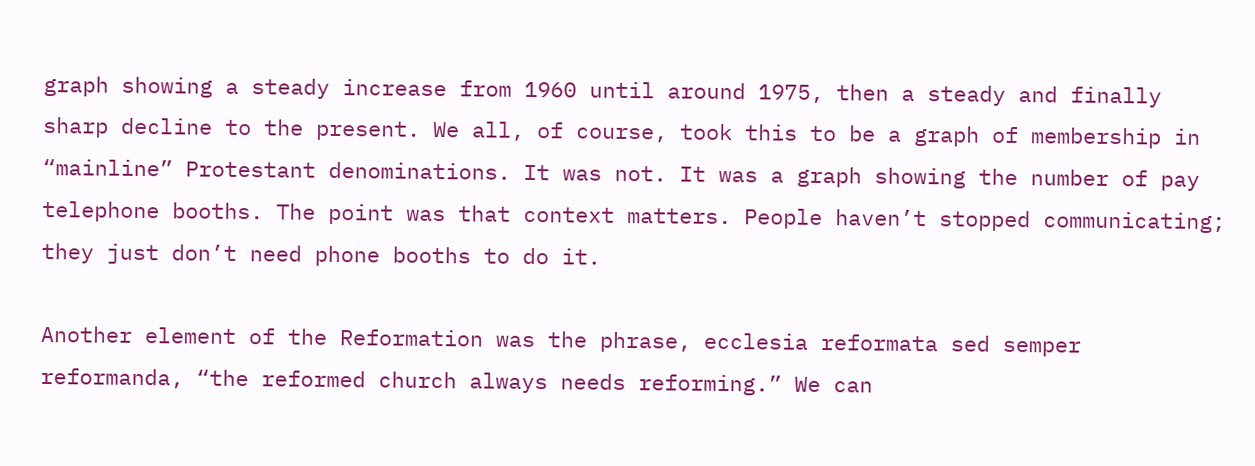graph showing a steady increase from 1960 until around 1975, then a steady and finally sharp decline to the present. We all, of course, took this to be a graph of membership in “mainline” Protestant denominations. It was not. It was a graph showing the number of pay telephone booths. The point was that context matters. People haven’t stopped communicating; they just don’t need phone booths to do it.

Another element of the Reformation was the phrase, ecclesia reformata sed semper reformanda, “the reformed church always needs reforming.” We can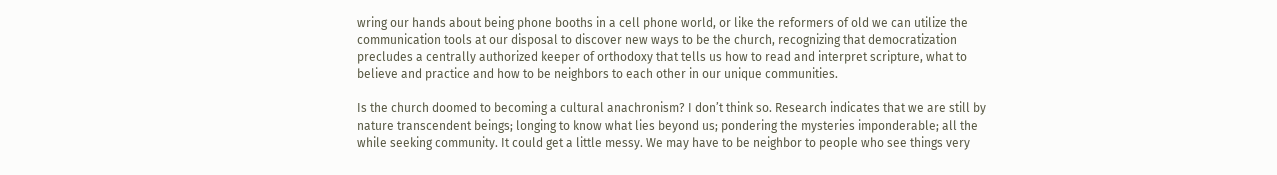wring our hands about being phone booths in a cell phone world, or like the reformers of old we can utilize the communication tools at our disposal to discover new ways to be the church, recognizing that democratization precludes a centrally authorized keeper of orthodoxy that tells us how to read and interpret scripture, what to believe and practice and how to be neighbors to each other in our unique communities.

Is the church doomed to becoming a cultural anachronism? I don’t think so. Research indicates that we are still by nature transcendent beings; longing to know what lies beyond us; pondering the mysteries imponderable; all the while seeking community. It could get a little messy. We may have to be neighbor to people who see things very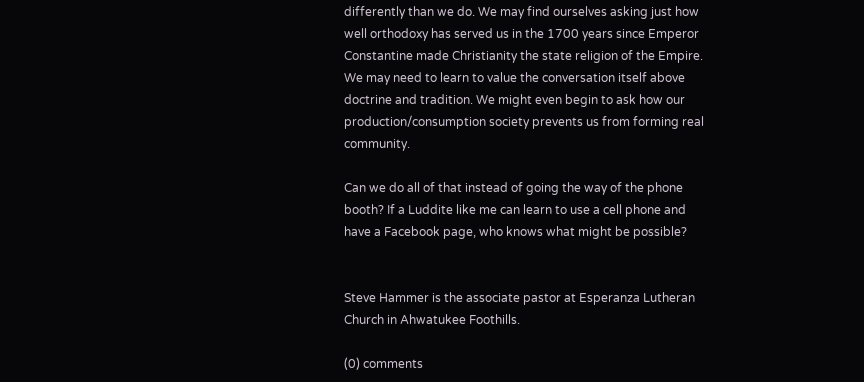differently than we do. We may find ourselves asking just how well orthodoxy has served us in the 1700 years since Emperor Constantine made Christianity the state religion of the Empire. We may need to learn to value the conversation itself above doctrine and tradition. We might even begin to ask how our production/consumption society prevents us from forming real community.

Can we do all of that instead of going the way of the phone booth? If a Luddite like me can learn to use a cell phone and have a Facebook page, who knows what might be possible?


Steve Hammer is the associate pastor at Esperanza Lutheran Church in Ahwatukee Foothills.

(0) comments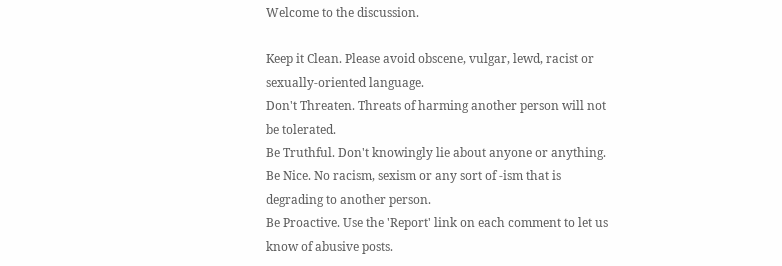Welcome to the discussion.

Keep it Clean. Please avoid obscene, vulgar, lewd, racist or sexually-oriented language.
Don't Threaten. Threats of harming another person will not be tolerated.
Be Truthful. Don't knowingly lie about anyone or anything.
Be Nice. No racism, sexism or any sort of -ism that is degrading to another person.
Be Proactive. Use the 'Report' link on each comment to let us know of abusive posts.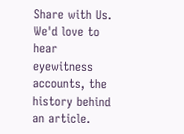Share with Us. We'd love to hear eyewitness accounts, the history behind an article.